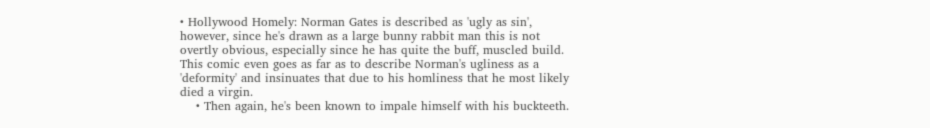• Hollywood Homely: Norman Gates is described as 'ugly as sin', however, since he's drawn as a large bunny rabbit man this is not overtly obvious, especially since he has quite the buff, muscled build. This comic even goes as far as to describe Norman's ugliness as a 'deformity' and insinuates that due to his homliness that he most likely died a virgin.
    • Then again, he's been known to impale himself with his buckteeth.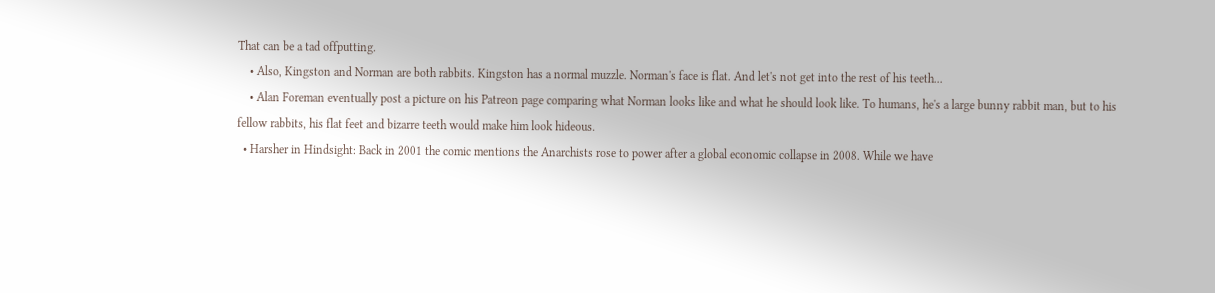That can be a tad offputting.
    • Also, Kingston and Norman are both rabbits. Kingston has a normal muzzle. Norman's face is flat. And let's not get into the rest of his teeth...
    • Alan Foreman eventually post a picture on his Patreon page comparing what Norman looks like and what he should look like. To humans, he's a large bunny rabbit man, but to his fellow rabbits, his flat feet and bizarre teeth would make him look hideous.
  • Harsher in Hindsight: Back in 2001 the comic mentions the Anarchists rose to power after a global economic collapse in 2008. While we have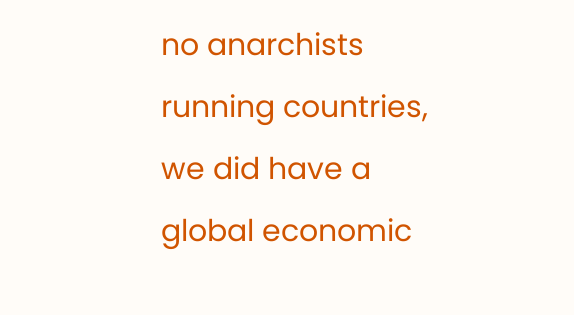no anarchists running countries, we did have a global economic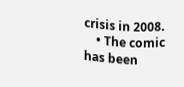crisis in 2008.
    • The comic has been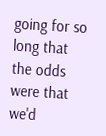going for so long that the odds were that we'd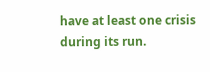have at least one crisis during its run.